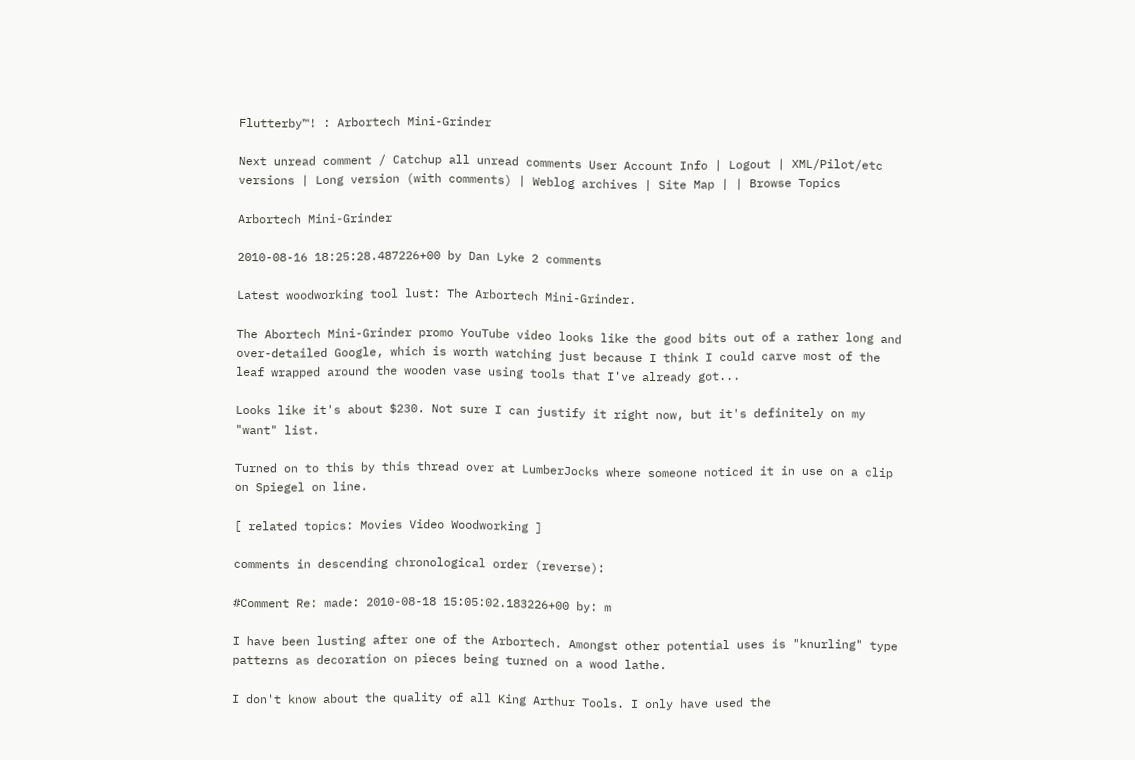Flutterby™! : Arbortech Mini-Grinder

Next unread comment / Catchup all unread comments User Account Info | Logout | XML/Pilot/etc versions | Long version (with comments) | Weblog archives | Site Map | | Browse Topics

Arbortech Mini-Grinder

2010-08-16 18:25:28.487226+00 by Dan Lyke 2 comments

Latest woodworking tool lust: The Arbortech Mini-Grinder.

The Abortech Mini-Grinder promo YouTube video looks like the good bits out of a rather long and over-detailed Google, which is worth watching just because I think I could carve most of the leaf wrapped around the wooden vase using tools that I've already got...

Looks like it's about $230. Not sure I can justify it right now, but it's definitely on my "want" list.

Turned on to this by this thread over at LumberJocks where someone noticed it in use on a clip on Spiegel on line.

[ related topics: Movies Video Woodworking ]

comments in descending chronological order (reverse):

#Comment Re: made: 2010-08-18 15:05:02.183226+00 by: m

I have been lusting after one of the Arbortech. Amongst other potential uses is "knurling" type patterns as decoration on pieces being turned on a wood lathe.

I don't know about the quality of all King Arthur Tools. I only have used the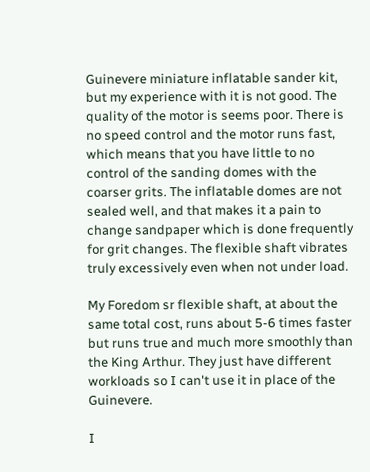Guinevere miniature inflatable sander kit, but my experience with it is not good. The quality of the motor is seems poor. There is no speed control and the motor runs fast, which means that you have little to no control of the sanding domes with the coarser grits. The inflatable domes are not sealed well, and that makes it a pain to change sandpaper which is done frequently for grit changes. The flexible shaft vibrates truly excessively even when not under load.

My Foredom sr flexible shaft, at about the same total cost, runs about 5-6 times faster but runs true and much more smoothly than the King Arthur. They just have different workloads so I can't use it in place of the Guinevere.

I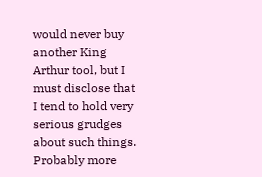would never buy another King Arthur tool, but I must disclose that I tend to hold very serious grudges about such things. Probably more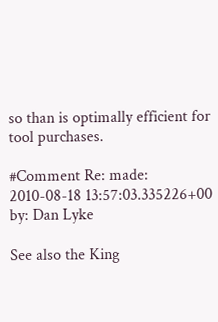so than is optimally efficient for tool purchases.

#Comment Re: made: 2010-08-18 13:57:03.335226+00 by: Dan Lyke

See also the King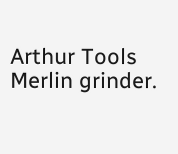Arthur Tools Merlin grinder.